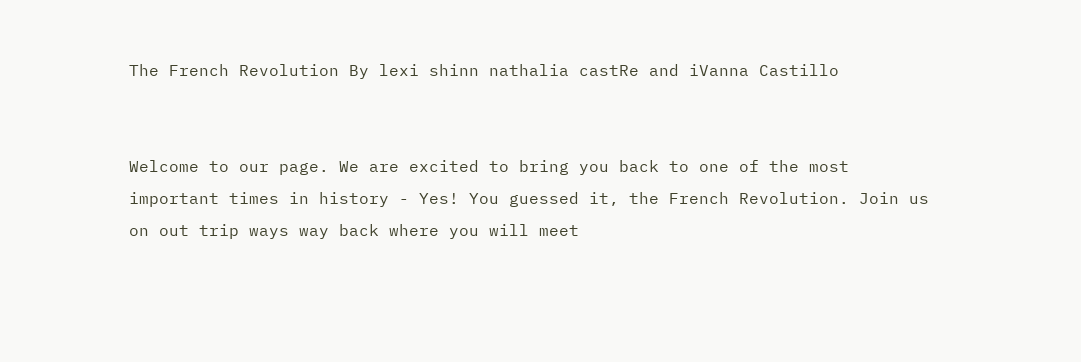The French Revolution By lexi shinn nathalia castRe and iVanna Castillo


Welcome to our page. We are excited to bring you back to one of the most important times in history - Yes! You guessed it, the French Revolution. Join us on out trip ways way back where you will meet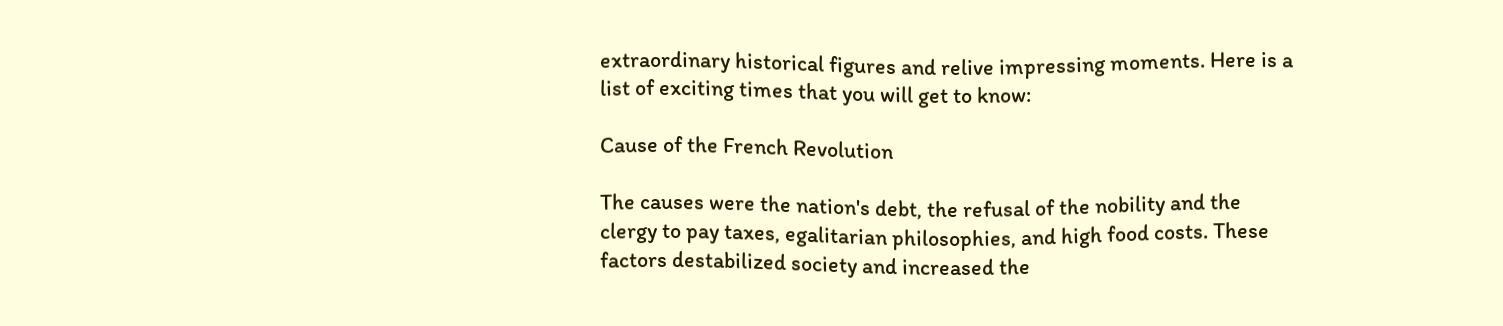extraordinary historical figures and relive impressing moments. Here is a list of exciting times that you will get to know:

Cause of the French Revolution

The causes were the nation's debt, the refusal of the nobility and the clergy to pay taxes, egalitarian philosophies, and high food costs. These factors destabilized society and increased the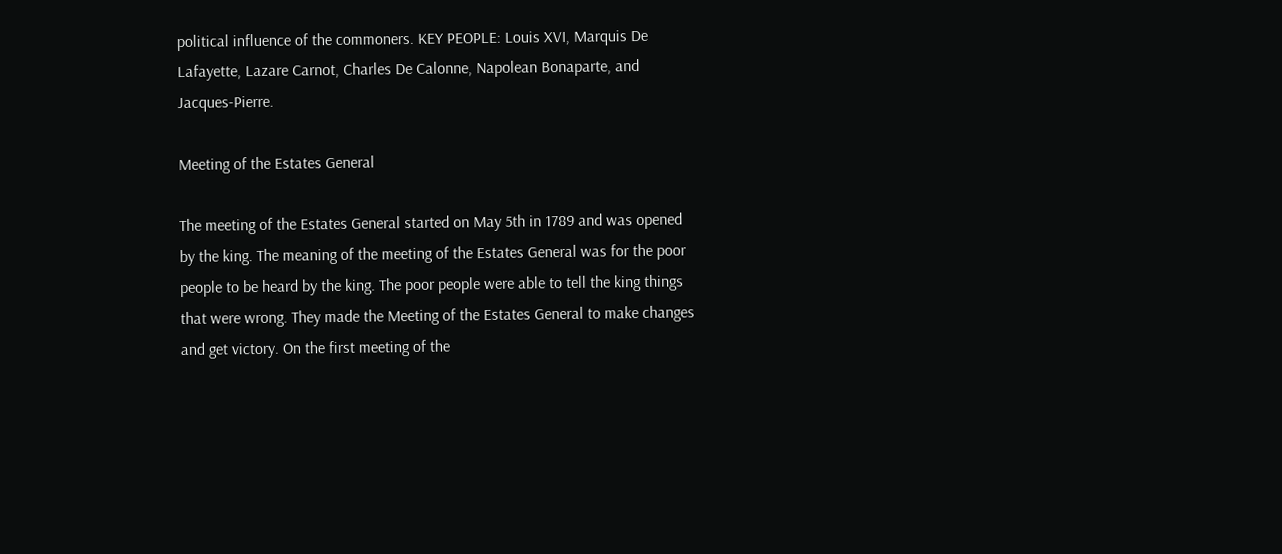political influence of the commoners. KEY PEOPLE: Louis XVI, Marquis De Lafayette, Lazare Carnot, Charles De Calonne, Napolean Bonaparte, and Jacques-Pierre.

Meeting of the Estates General

The meeting of the Estates General started on May 5th in 1789 and was opened by the king. The meaning of the meeting of the Estates General was for the poor people to be heard by the king. The poor people were able to tell the king things that were wrong. They made the Meeting of the Estates General to make changes and get victory. On the first meeting of the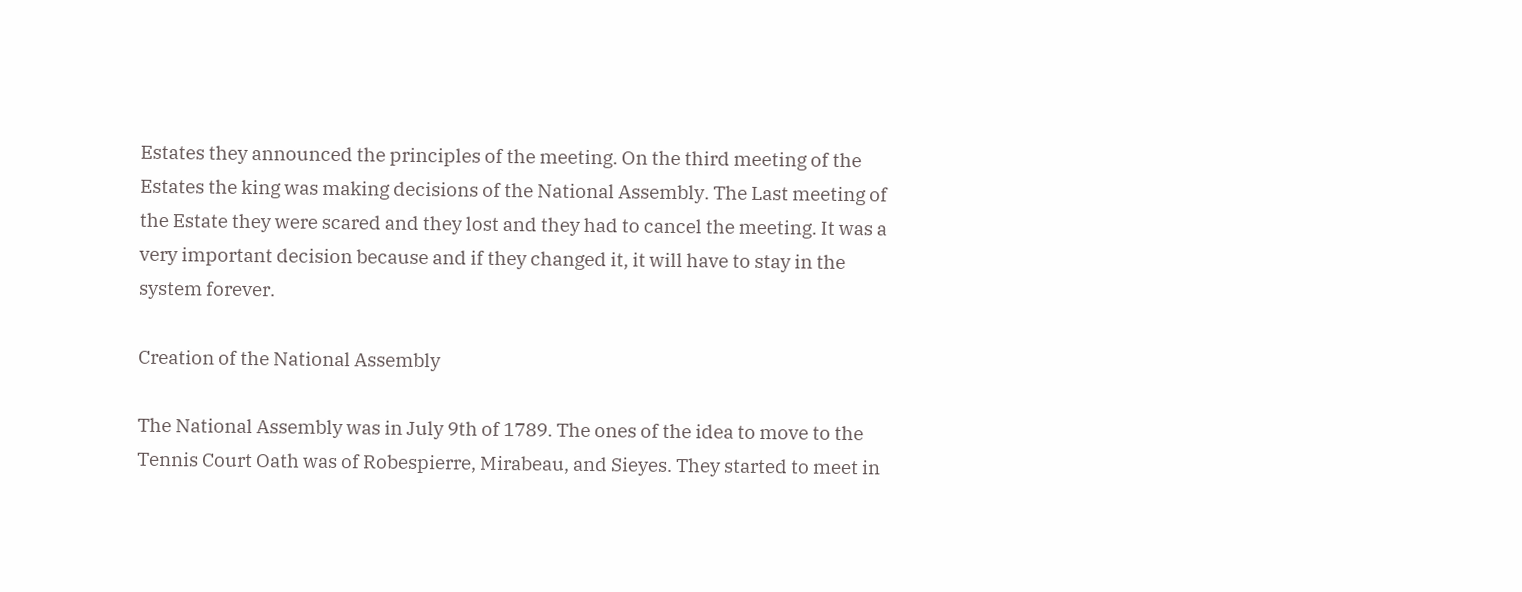Estates they announced the principles of the meeting. On the third meeting of the Estates the king was making decisions of the National Assembly. The Last meeting of the Estate they were scared and they lost and they had to cancel the meeting. It was a very important decision because and if they changed it, it will have to stay in the system forever.

Creation of the National Assembly

The National Assembly was in July 9th of 1789. The ones of the idea to move to the Tennis Court Oath was of Robespierre, Mirabeau, and Sieyes. They started to meet in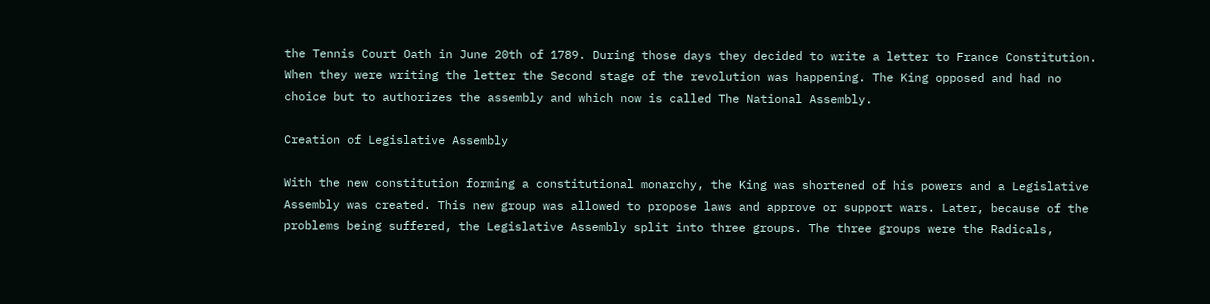the Tennis Court Oath in June 20th of 1789. During those days they decided to write a letter to France Constitution. When they were writing the letter the Second stage of the revolution was happening. The King opposed and had no choice but to authorizes the assembly and which now is called The National Assembly.

Creation of Legislative Assembly

With the new constitution forming a constitutional monarchy, the King was shortened of his powers and a Legislative Assembly was created. This new group was allowed to propose laws and approve or support wars. Later, because of the problems being suffered, the Legislative Assembly split into three groups. The three groups were the Radicals,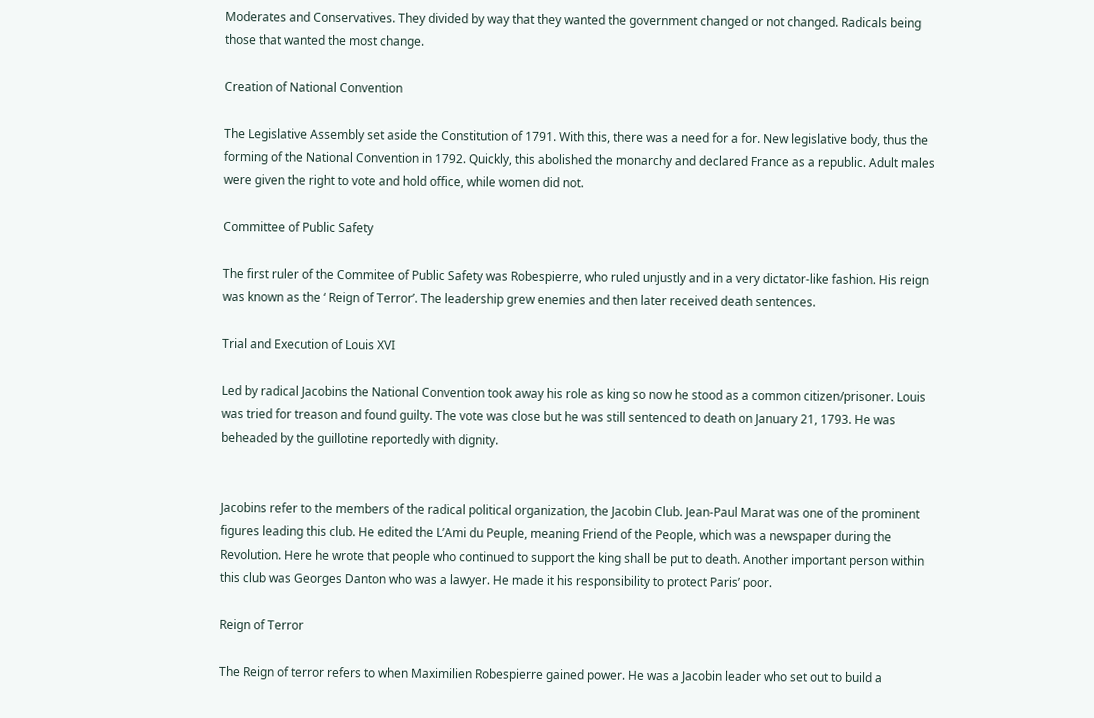Moderates and Conservatives. They divided by way that they wanted the government changed or not changed. Radicals being those that wanted the most change.

Creation of National Convention

The Legislative Assembly set aside the Constitution of 1791. With this, there was a need for a for. New legislative body, thus the forming of the National Convention in 1792. Quickly, this abolished the monarchy and declared France as a republic. Adult males were given the right to vote and hold office, while women did not.

Committee of Public Safety

The first ruler of the Commitee of Public Safety was Robespierre, who ruled unjustly and in a very dictator-like fashion. His reign was known as the ‘ Reign of Terror’. The leadership grew enemies and then later received death sentences.

Trial and Execution of Louis XVI

Led by radical Jacobins the National Convention took away his role as king so now he stood as a common citizen/prisoner. Louis was tried for treason and found guilty. The vote was close but he was still sentenced to death on January 21, 1793. He was beheaded by the guillotine reportedly with dignity.


Jacobins refer to the members of the radical political organization, the Jacobin Club. Jean-Paul Marat was one of the prominent figures leading this club. He edited the L’Ami du Peuple, meaning Friend of the People, which was a newspaper during the Revolution. Here he wrote that people who continued to support the king shall be put to death. Another important person within this club was Georges Danton who was a lawyer. He made it his responsibility to protect Paris’ poor.

Reign of Terror

The Reign of terror refers to when Maximilien Robespierre gained power. He was a Jacobin leader who set out to build a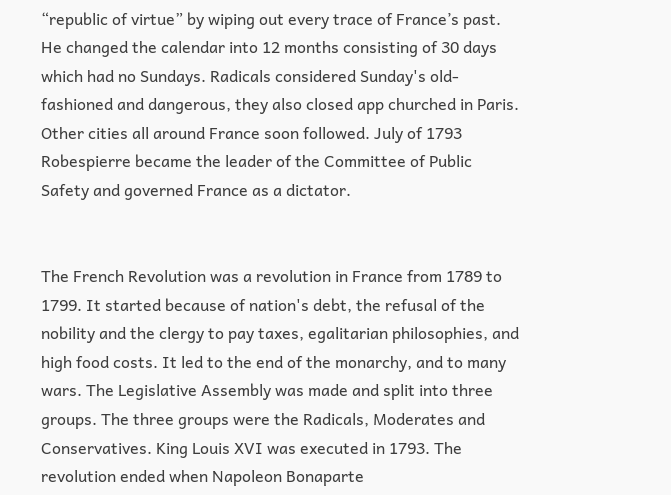“republic of virtue” by wiping out every trace of France’s past. He changed the calendar into 12 months consisting of 30 days which had no Sundays. Radicals considered Sunday's old-fashioned and dangerous, they also closed app churched in Paris. Other cities all around France soon followed. July of 1793 Robespierre became the leader of the Committee of Public Safety and governed France as a dictator.


The French Revolution was a revolution in France from 1789 to 1799. It started because of nation's debt, the refusal of the nobility and the clergy to pay taxes, egalitarian philosophies, and high food costs. It led to the end of the monarchy, and to many wars. The Legislative Assembly was made and split into three groups. The three groups were the Radicals, Moderates and Conservatives. King Louis XVI was executed in 1793. The revolution ended when Napoleon Bonaparte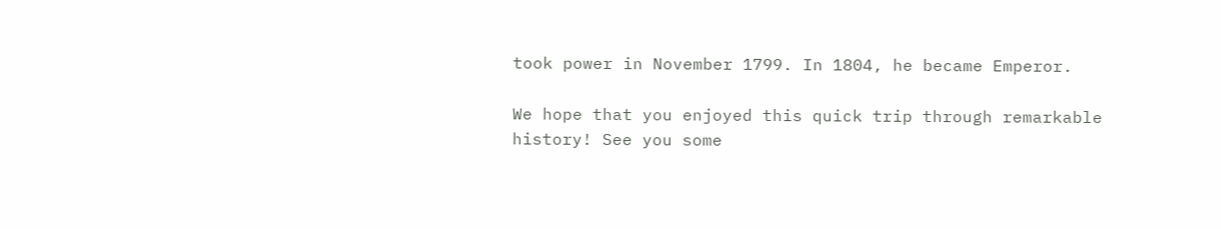took power in November 1799. In 1804, he became Emperor.

We hope that you enjoyed this quick trip through remarkable history! See you some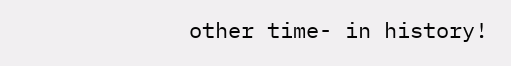other time- in history!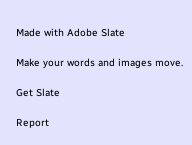Made with Adobe Slate

Make your words and images move.

Get Slate

Report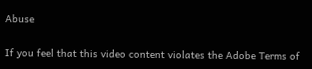Abuse

If you feel that this video content violates the Adobe Terms of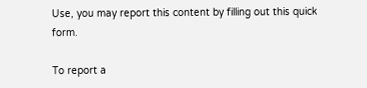Use, you may report this content by filling out this quick form.

To report a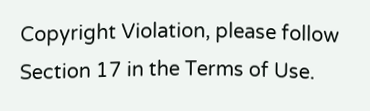Copyright Violation, please follow Section 17 in the Terms of Use.